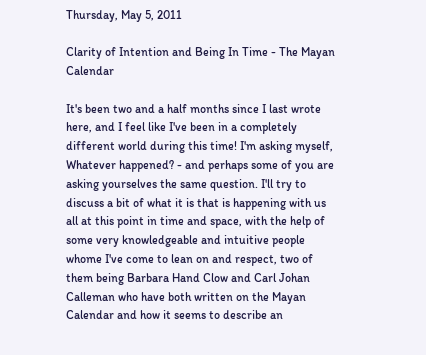Thursday, May 5, 2011

Clarity of Intention and Being In Time - The Mayan Calendar

It's been two and a half months since I last wrote here, and I feel like I've been in a completely different world during this time! I'm asking myself, Whatever happened? - and perhaps some of you are asking yourselves the same question. I'll try to discuss a bit of what it is that is happening with us all at this point in time and space, with the help of some very knowledgeable and intuitive people whome I've come to lean on and respect, two of them being Barbara Hand Clow and Carl Johan Calleman who have both written on the Mayan Calendar and how it seems to describe an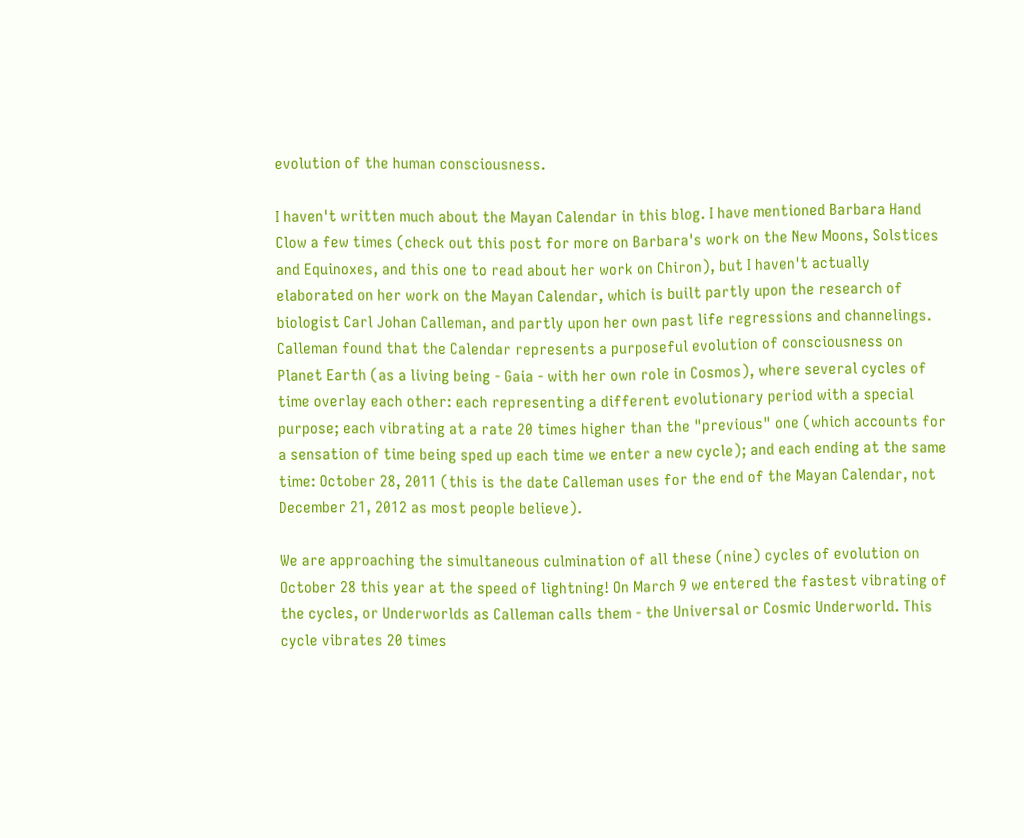evolution of the human consciousness.

I haven't written much about the Mayan Calendar in this blog. I have mentioned Barbara Hand Clow a few times (check out this post for more on Barbara's work on the New Moons, Solstices and Equinoxes, and this one to read about her work on Chiron), but I haven't actually elaborated on her work on the Mayan Calendar, which is built partly upon the research of biologist Carl Johan Calleman, and partly upon her own past life regressions and channelings. Calleman found that the Calendar represents a purposeful evolution of consciousness on Planet Earth (as a living being - Gaia - with her own role in Cosmos), where several cycles of time overlay each other: each representing a different evolutionary period with a special purpose; each vibrating at a rate 20 times higher than the "previous" one (which accounts for a sensation of time being sped up each time we enter a new cycle); and each ending at the same time: October 28, 2011 (this is the date Calleman uses for the end of the Mayan Calendar, not December 21, 2012 as most people believe).

We are approaching the simultaneous culmination of all these (nine) cycles of evolution on October 28 this year at the speed of lightning! On March 9 we entered the fastest vibrating of the cycles, or Underworlds as Calleman calls them - the Universal or Cosmic Underworld. This cycle vibrates 20 times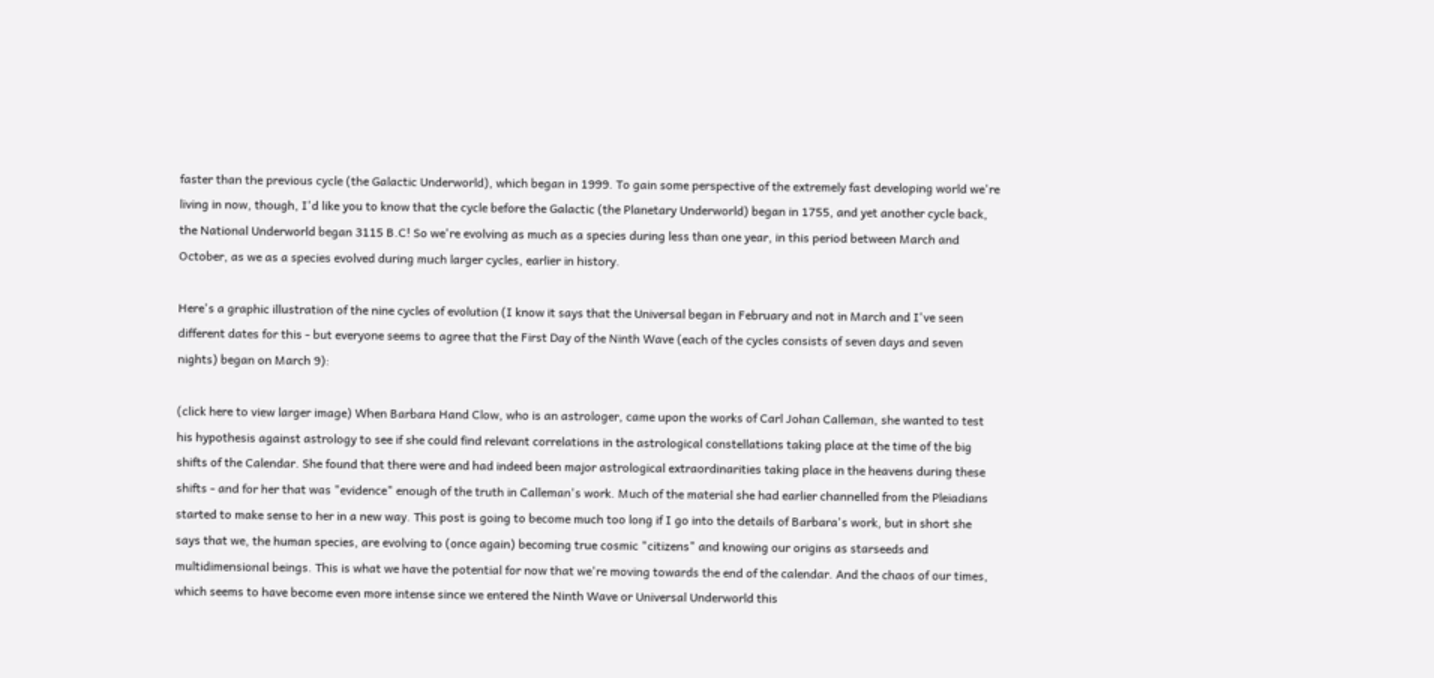faster than the previous cycle (the Galactic Underworld), which began in 1999. To gain some perspective of the extremely fast developing world we're living in now, though, I'd like you to know that the cycle before the Galactic (the Planetary Underworld) began in 1755, and yet another cycle back, the National Underworld began 3115 B.C! So we're evolving as much as a species during less than one year, in this period between March and October, as we as a species evolved during much larger cycles, earlier in history.

Here's a graphic illustration of the nine cycles of evolution (I know it says that the Universal began in February and not in March and I've seen different dates for this - but everyone seems to agree that the First Day of the Ninth Wave (each of the cycles consists of seven days and seven nights) began on March 9):

(click here to view larger image) When Barbara Hand Clow, who is an astrologer, came upon the works of Carl Johan Calleman, she wanted to test his hypothesis against astrology to see if she could find relevant correlations in the astrological constellations taking place at the time of the big shifts of the Calendar. She found that there were and had indeed been major astrological extraordinarities taking place in the heavens during these shifts - and for her that was "evidence" enough of the truth in Calleman's work. Much of the material she had earlier channelled from the Pleiadians started to make sense to her in a new way. This post is going to become much too long if I go into the details of Barbara's work, but in short she says that we, the human species, are evolving to (once again) becoming true cosmic "citizens" and knowing our origins as starseeds and multidimensional beings. This is what we have the potential for now that we're moving towards the end of the calendar. And the chaos of our times, which seems to have become even more intense since we entered the Ninth Wave or Universal Underworld this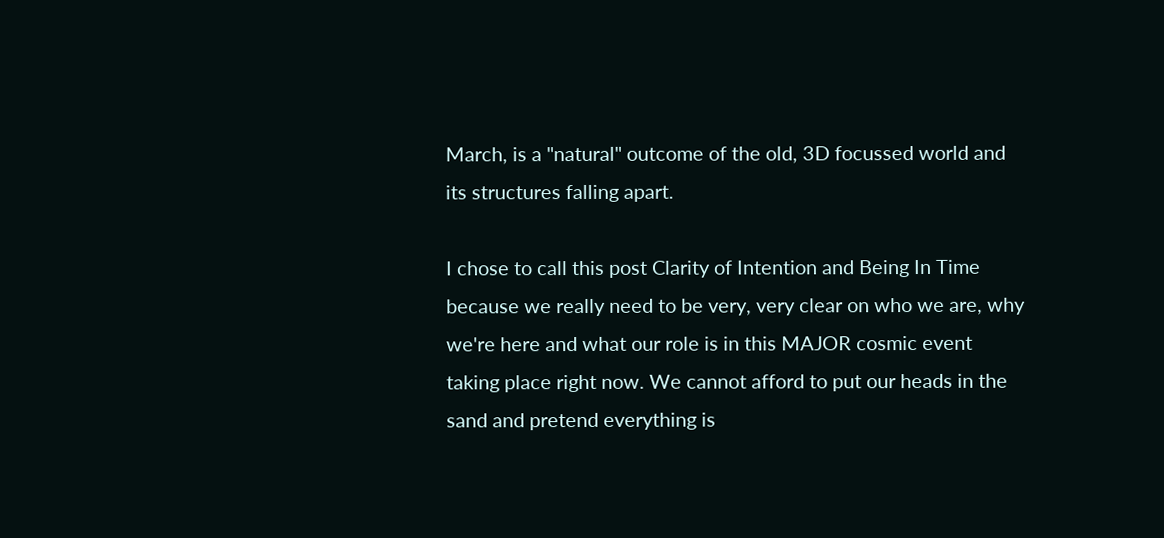March, is a "natural" outcome of the old, 3D focussed world and its structures falling apart.

I chose to call this post Clarity of Intention and Being In Time because we really need to be very, very clear on who we are, why we're here and what our role is in this MAJOR cosmic event taking place right now. We cannot afford to put our heads in the sand and pretend everything is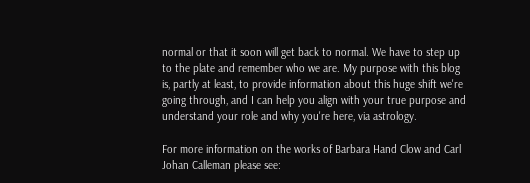normal or that it soon will get back to normal. We have to step up to the plate and remember who we are. My purpose with this blog is, partly at least, to provide information about this huge shift we're going through, and I can help you align with your true purpose and understand your role and why you're here, via astrology.

For more information on the works of Barbara Hand Clow and Carl Johan Calleman please see: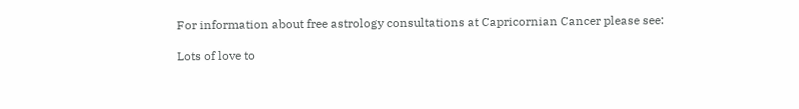For information about free astrology consultations at Capricornian Cancer please see:

Lots of love to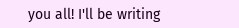you all! I'll be writing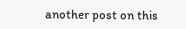another post on this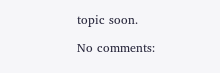topic soon.

No comments: